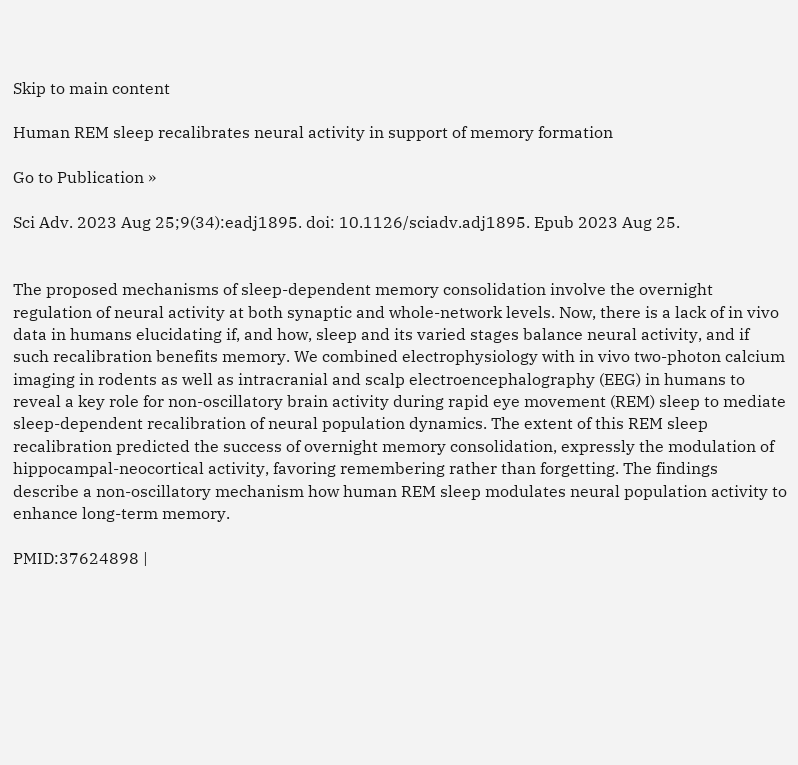Skip to main content

Human REM sleep recalibrates neural activity in support of memory formation

Go to Publication »

Sci Adv. 2023 Aug 25;9(34):eadj1895. doi: 10.1126/sciadv.adj1895. Epub 2023 Aug 25.


The proposed mechanisms of sleep-dependent memory consolidation involve the overnight regulation of neural activity at both synaptic and whole-network levels. Now, there is a lack of in vivo data in humans elucidating if, and how, sleep and its varied stages balance neural activity, and if such recalibration benefits memory. We combined electrophysiology with in vivo two-photon calcium imaging in rodents as well as intracranial and scalp electroencephalography (EEG) in humans to reveal a key role for non-oscillatory brain activity during rapid eye movement (REM) sleep to mediate sleep-dependent recalibration of neural population dynamics. The extent of this REM sleep recalibration predicted the success of overnight memory consolidation, expressly the modulation of hippocampal-neocortical activity, favoring remembering rather than forgetting. The findings describe a non-oscillatory mechanism how human REM sleep modulates neural population activity to enhance long-term memory.

PMID:37624898 |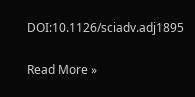DOI:10.1126/sciadv.adj1895

Read More »